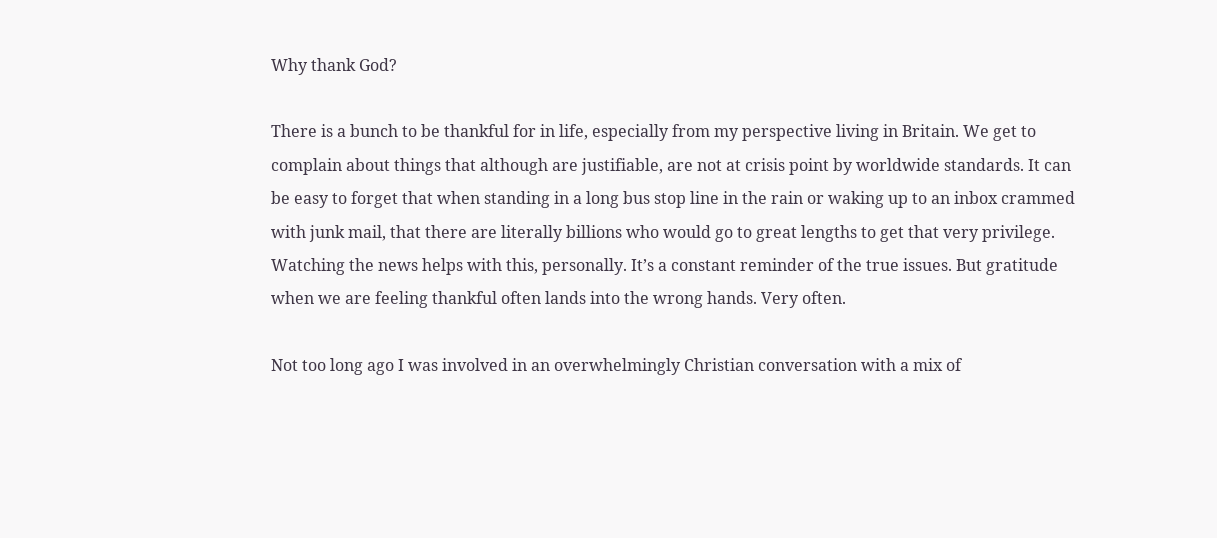Why thank God?

There is a bunch to be thankful for in life, especially from my perspective living in Britain. We get to complain about things that although are justifiable, are not at crisis point by worldwide standards. It can be easy to forget that when standing in a long bus stop line in the rain or waking up to an inbox crammed with junk mail, that there are literally billions who would go to great lengths to get that very privilege. Watching the news helps with this, personally. It’s a constant reminder of the true issues. But gratitude when we are feeling thankful often lands into the wrong hands. Very often.

Not too long ago I was involved in an overwhelmingly Christian conversation with a mix of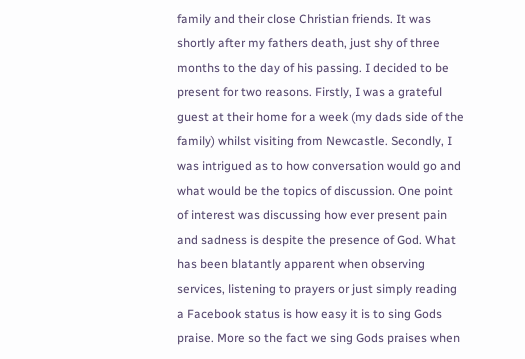family and their close Christian friends. It was shortly after my fathers death, just shy of three months to the day of his passing. I decided to be present for two reasons. Firstly, I was a grateful guest at their home for a week (my dads side of the family) whilst visiting from Newcastle. Secondly, I was intrigued as to how conversation would go and what would be the topics of discussion. One point of interest was discussing how ever present pain and sadness is despite the presence of God. What has been blatantly apparent when observing services, listening to prayers or just simply reading a Facebook status is how easy it is to sing Gods praise. More so the fact we sing Gods praises when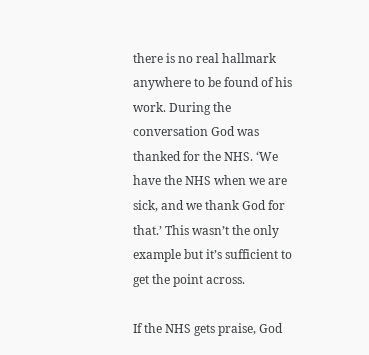there is no real hallmark anywhere to be found of his work. During the conversation God was thanked for the NHS. ‘We have the NHS when we are sick, and we thank God for that.’ This wasn’t the only example but it’s sufficient to get the point across.

If the NHS gets praise, God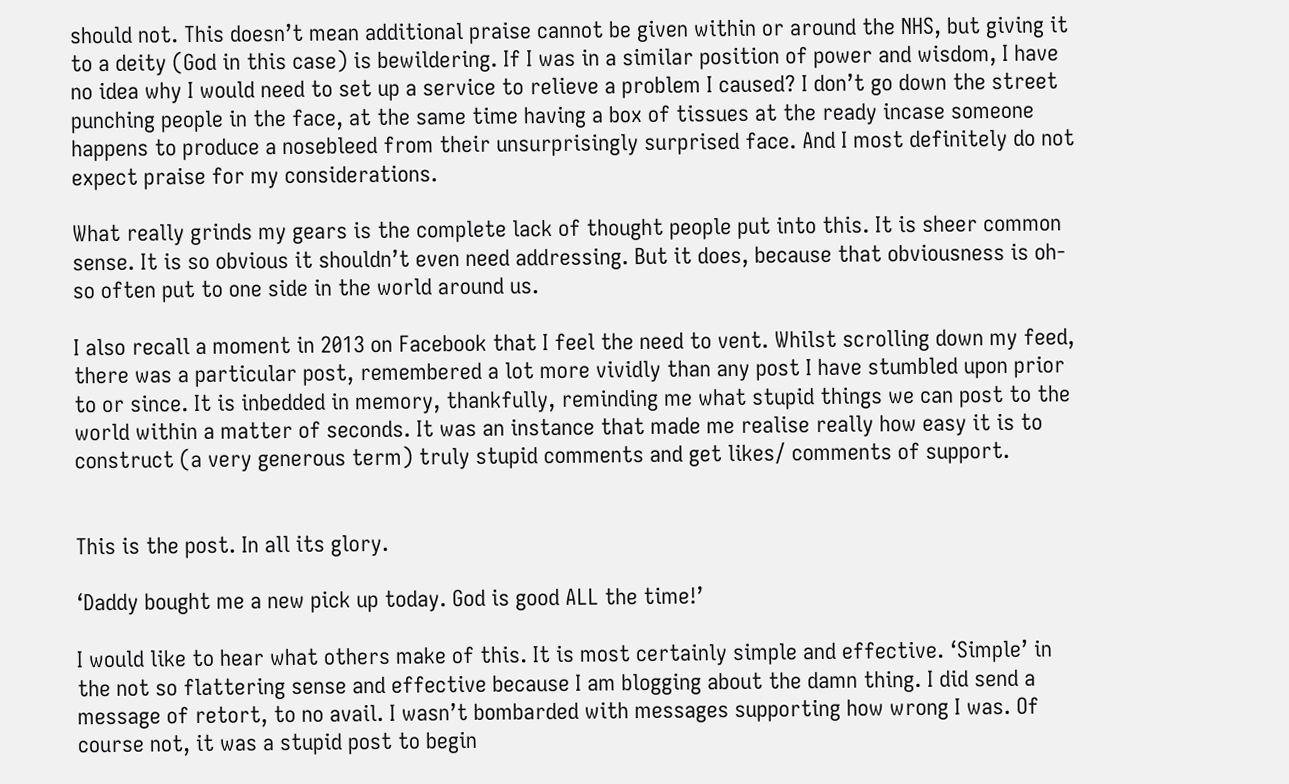should not. This doesn’t mean additional praise cannot be given within or around the NHS, but giving it to a deity (God in this case) is bewildering. If I was in a similar position of power and wisdom, I have no idea why I would need to set up a service to relieve a problem I caused? I don’t go down the street punching people in the face, at the same time having a box of tissues at the ready incase someone happens to produce a nosebleed from their unsurprisingly surprised face. And I most definitely do not expect praise for my considerations.

What really grinds my gears is the complete lack of thought people put into this. It is sheer common sense. It is so obvious it shouldn’t even need addressing. But it does, because that obviousness is oh-so often put to one side in the world around us.

I also recall a moment in 2013 on Facebook that I feel the need to vent. Whilst scrolling down my feed, there was a particular post, remembered a lot more vividly than any post I have stumbled upon prior to or since. It is inbedded in memory, thankfully, reminding me what stupid things we can post to the world within a matter of seconds. It was an instance that made me realise really how easy it is to construct (a very generous term) truly stupid comments and get likes/ comments of support.


This is the post. In all its glory.

‘Daddy bought me a new pick up today. God is good ALL the time!’

I would like to hear what others make of this. It is most certainly simple and effective. ‘Simple’ in the not so flattering sense and effective because I am blogging about the damn thing. I did send a message of retort, to no avail. I wasn’t bombarded with messages supporting how wrong I was. Of course not, it was a stupid post to begin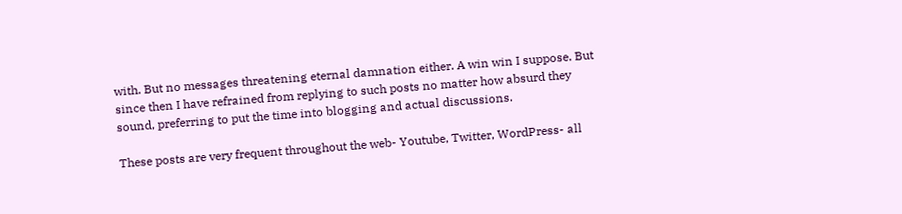with. But no messages threatening eternal damnation either. A win win I suppose. But since then I have refrained from replying to such posts no matter how absurd they sound, preferring to put the time into blogging and actual discussions.

These posts are very frequent throughout the web- Youtube, Twitter, WordPress- all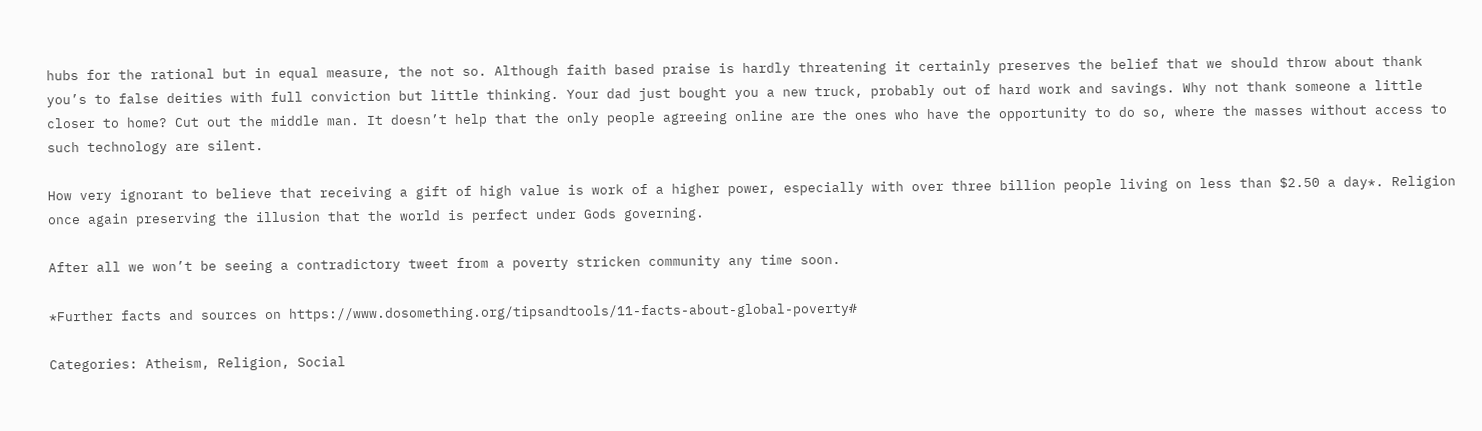hubs for the rational but in equal measure, the not so. Although faith based praise is hardly threatening it certainly preserves the belief that we should throw about thank you’s to false deities with full conviction but little thinking. Your dad just bought you a new truck, probably out of hard work and savings. Why not thank someone a little closer to home? Cut out the middle man. It doesn’t help that the only people agreeing online are the ones who have the opportunity to do so, where the masses without access to such technology are silent.

How very ignorant to believe that receiving a gift of high value is work of a higher power, especially with over three billion people living on less than $2.50 a day*. Religion once again preserving the illusion that the world is perfect under Gods governing.

After all we won’t be seeing a contradictory tweet from a poverty stricken community any time soon.

*Further facts and sources on https://www.dosomething.org/tipsandtools/11-facts-about-global-poverty#

Categories: Atheism, Religion, Social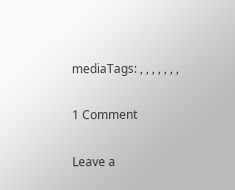mediaTags: , , , , , , ,

1 Comment

Leave a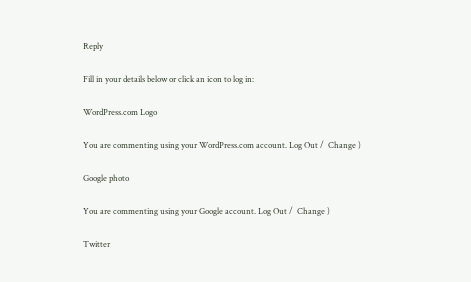Reply

Fill in your details below or click an icon to log in:

WordPress.com Logo

You are commenting using your WordPress.com account. Log Out /  Change )

Google photo

You are commenting using your Google account. Log Out /  Change )

Twitter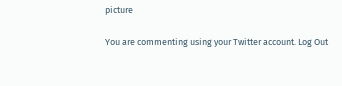picture

You are commenting using your Twitter account. Log Out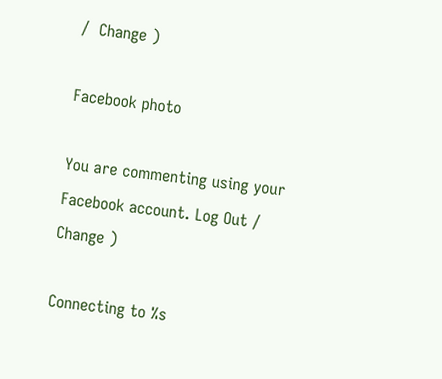/  Change )

Facebook photo

You are commenting using your Facebook account. Log Out /  Change )

Connecting to %s